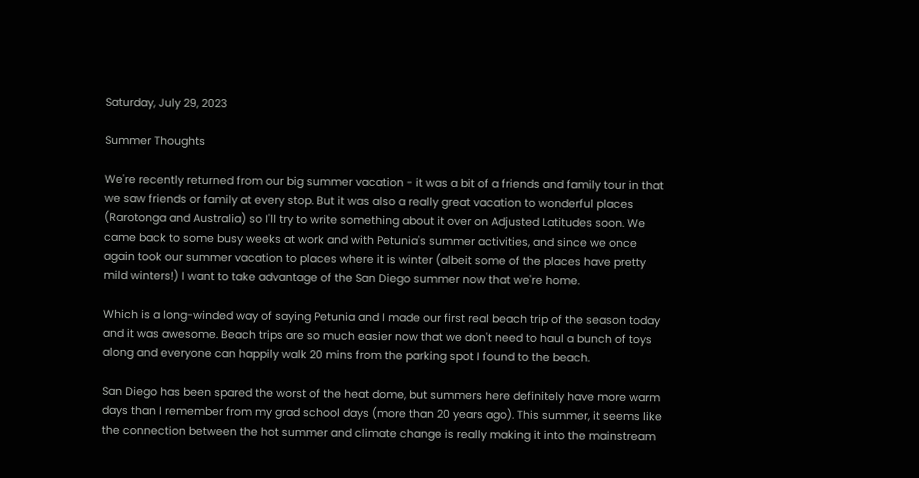Saturday, July 29, 2023

Summer Thoughts

We're recently returned from our big summer vacation - it was a bit of a friends and family tour in that we saw friends or family at every stop. But it was also a really great vacation to wonderful places (Rarotonga and Australia) so I'll try to write something about it over on Adjusted Latitudes soon. We came back to some busy weeks at work and with Petunia's summer activities, and since we once again took our summer vacation to places where it is winter (albeit some of the places have pretty mild winters!) I want to take advantage of the San Diego summer now that we're home.

Which is a long-winded way of saying Petunia and I made our first real beach trip of the season today and it was awesome. Beach trips are so much easier now that we don't need to haul a bunch of toys along and everyone can happily walk 20 mins from the parking spot I found to the beach.

San Diego has been spared the worst of the heat dome, but summers here definitely have more warm days than I remember from my grad school days (more than 20 years ago). This summer, it seems like the connection between the hot summer and climate change is really making it into the mainstream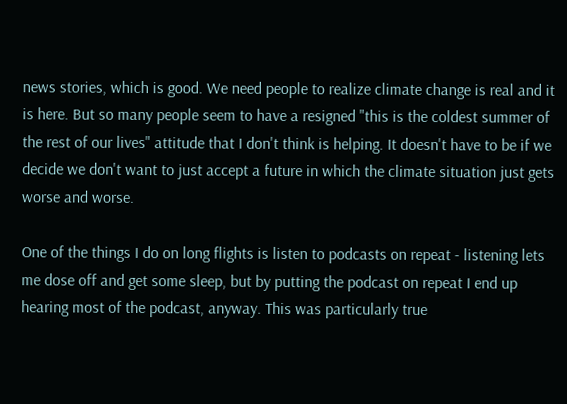news stories, which is good. We need people to realize climate change is real and it is here. But so many people seem to have a resigned "this is the coldest summer of the rest of our lives" attitude that I don't think is helping. It doesn't have to be if we decide we don't want to just accept a future in which the climate situation just gets worse and worse.

One of the things I do on long flights is listen to podcasts on repeat - listening lets me dose off and get some sleep, but by putting the podcast on repeat I end up hearing most of the podcast, anyway. This was particularly true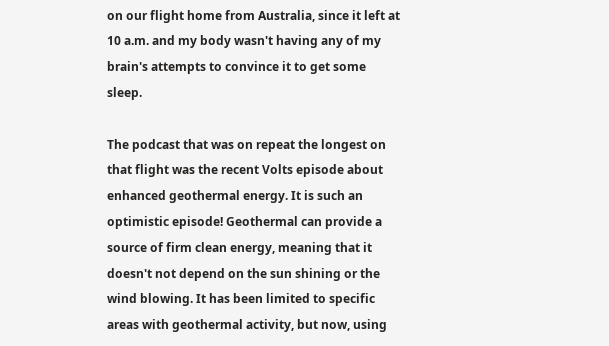on our flight home from Australia, since it left at 10 a.m. and my body wasn't having any of my brain's attempts to convince it to get some sleep.

The podcast that was on repeat the longest on that flight was the recent Volts episode about enhanced geothermal energy. It is such an optimistic episode! Geothermal can provide a source of firm clean energy, meaning that it doesn't not depend on the sun shining or the wind blowing. It has been limited to specific areas with geothermal activity, but now, using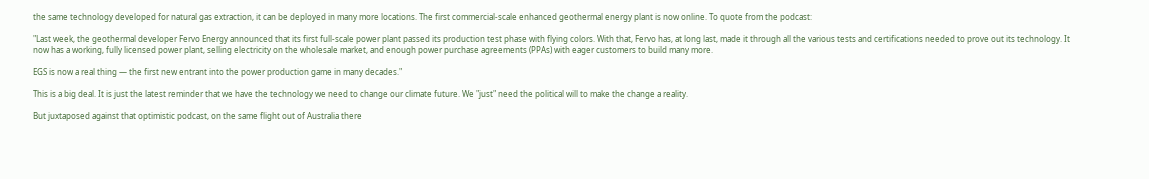the same technology developed for natural gas extraction, it can be deployed in many more locations. The first commercial-scale enhanced geothermal energy plant is now online. To quote from the podcast:

"Last week, the geothermal developer Fervo Energy announced that its first full-scale power plant passed its production test phase with flying colors. With that, Fervo has, at long last, made it through all the various tests and certifications needed to prove out its technology. It now has a working, fully licensed power plant, selling electricity on the wholesale market, and enough power purchase agreements (PPAs) with eager customers to build many more.

EGS is now a real thing — the first new entrant into the power production game in many decades."

This is a big deal. It is just the latest reminder that we have the technology we need to change our climate future. We "just" need the political will to make the change a reality.

But juxtaposed against that optimistic podcast, on the same flight out of Australia there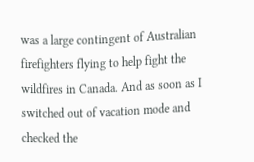was a large contingent of Australian firefighters flying to help fight the wildfires in Canada. And as soon as I switched out of vacation mode and checked the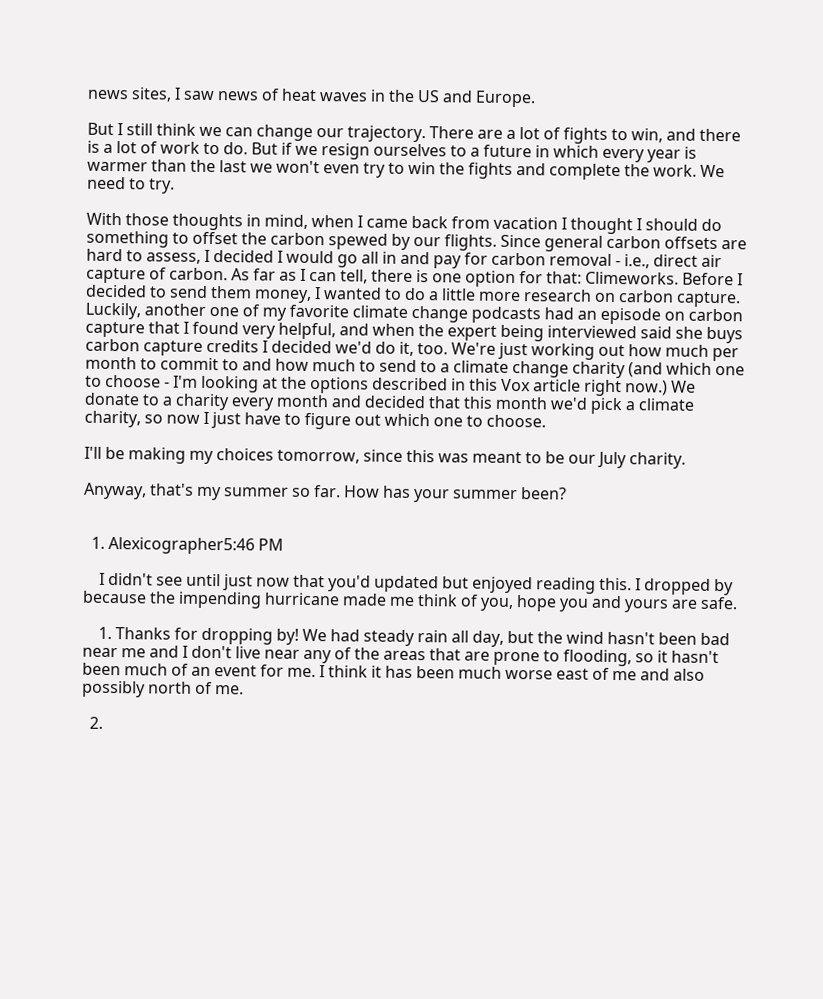news sites, I saw news of heat waves in the US and Europe.

But I still think we can change our trajectory. There are a lot of fights to win, and there is a lot of work to do. But if we resign ourselves to a future in which every year is warmer than the last we won't even try to win the fights and complete the work. We need to try.

With those thoughts in mind, when I came back from vacation I thought I should do something to offset the carbon spewed by our flights. Since general carbon offsets are hard to assess, I decided I would go all in and pay for carbon removal - i.e., direct air capture of carbon. As far as I can tell, there is one option for that: Climeworks. Before I decided to send them money, I wanted to do a little more research on carbon capture. Luckily, another one of my favorite climate change podcasts had an episode on carbon capture that I found very helpful, and when the expert being interviewed said she buys carbon capture credits I decided we'd do it, too. We're just working out how much per month to commit to and how much to send to a climate change charity (and which one to choose - I'm looking at the options described in this Vox article right now.) We donate to a charity every month and decided that this month we'd pick a climate charity, so now I just have to figure out which one to choose.

I'll be making my choices tomorrow, since this was meant to be our July charity.

Anyway, that's my summer so far. How has your summer been?


  1. Alexicographer5:46 PM

    I didn't see until just now that you'd updated but enjoyed reading this. I dropped by because the impending hurricane made me think of you, hope you and yours are safe.

    1. Thanks for dropping by! We had steady rain all day, but the wind hasn't been bad near me and I don't live near any of the areas that are prone to flooding, so it hasn't been much of an event for me. I think it has been much worse east of me and also possibly north of me.

  2.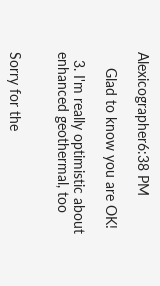Alexicographer6:38 PM

    Glad to know you are OK!

  3. I'm really optimistic about enhanced geothermal, too


Sorry for the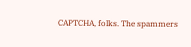CAPTCHA, folks. The spammers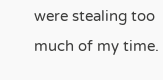were stealing too much of my time.